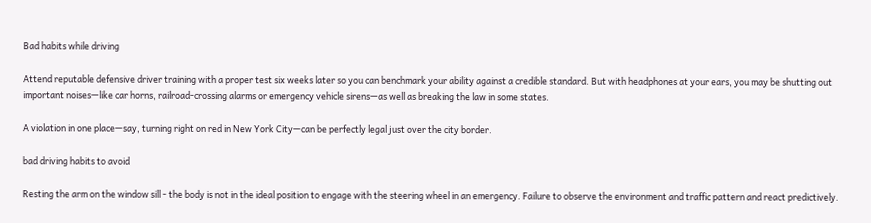Bad habits while driving

Attend reputable defensive driver training with a proper test six weeks later so you can benchmark your ability against a credible standard. But with headphones at your ears, you may be shutting out important noises—like car horns, railroad-crossing alarms or emergency vehicle sirens—as well as breaking the law in some states.

A violation in one place—say, turning right on red in New York City—can be perfectly legal just over the city border.

bad driving habits to avoid

Resting the arm on the window sill - the body is not in the ideal position to engage with the steering wheel in an emergency. Failure to observe the environment and traffic pattern and react predictively.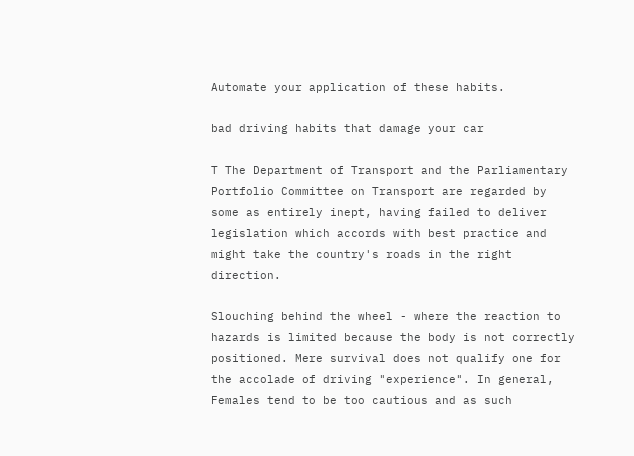Automate your application of these habits.

bad driving habits that damage your car

T The Department of Transport and the Parliamentary Portfolio Committee on Transport are regarded by some as entirely inept, having failed to deliver legislation which accords with best practice and might take the country's roads in the right direction.

Slouching behind the wheel - where the reaction to hazards is limited because the body is not correctly positioned. Mere survival does not qualify one for the accolade of driving "experience". In general, Females tend to be too cautious and as such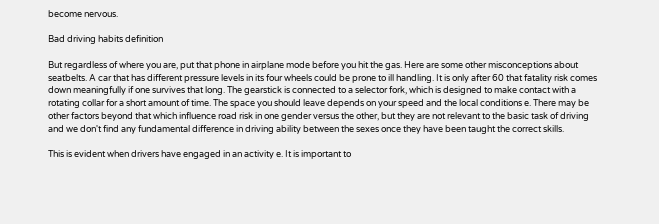become nervous.

Bad driving habits definition

But regardless of where you are, put that phone in airplane mode before you hit the gas. Here are some other misconceptions about seatbelts. A car that has different pressure levels in its four wheels could be prone to ill handling. It is only after 60 that fatality risk comes down meaningfully if one survives that long. The gearstick is connected to a selector fork, which is designed to make contact with a rotating collar for a short amount of time. The space you should leave depends on your speed and the local conditions e. There may be other factors beyond that which influence road risk in one gender versus the other, but they are not relevant to the basic task of driving and we don't find any fundamental difference in driving ability between the sexes once they have been taught the correct skills.

This is evident when drivers have engaged in an activity e. It is important to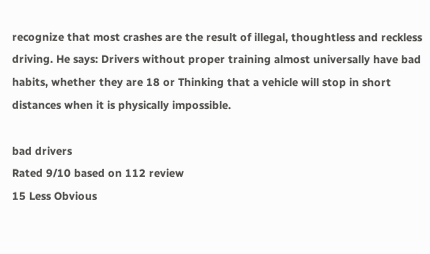recognize that most crashes are the result of illegal, thoughtless and reckless driving. He says: Drivers without proper training almost universally have bad habits, whether they are 18 or Thinking that a vehicle will stop in short distances when it is physically impossible.

bad drivers
Rated 9/10 based on 112 review
15 Less Obvious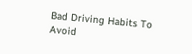Bad Driving Habits To Avoid